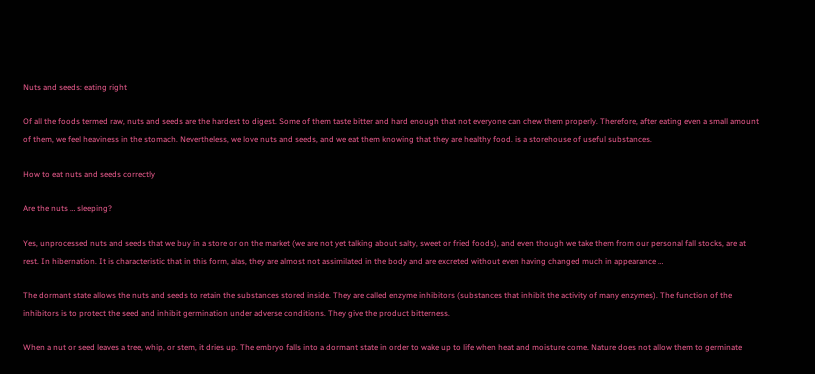Nuts and seeds: eating right

Of all the foods termed raw, nuts and seeds are the hardest to digest. Some of them taste bitter and hard enough that not everyone can chew them properly. Therefore, after eating even a small amount of them, we feel heaviness in the stomach. Nevertheless, we love nuts and seeds, and we eat them knowing that they are healthy food. is a storehouse of useful substances.

How to eat nuts and seeds correctly

Are the nuts … sleeping?

Yes, unprocessed nuts and seeds that we buy in a store or on the market (we are not yet talking about salty, sweet or fried foods), and even though we take them from our personal fall stocks, are at rest. In hibernation. It is characteristic that in this form, alas, they are almost not assimilated in the body and are excreted without even having changed much in appearance …

The dormant state allows the nuts and seeds to retain the substances stored inside. They are called enzyme inhibitors (substances that inhibit the activity of many enzymes). The function of the inhibitors is to protect the seed and inhibit germination under adverse conditions. They give the product bitterness.

When a nut or seed leaves a tree, whip, or stem, it dries up. The embryo falls into a dormant state in order to wake up to life when heat and moisture come. Nature does not allow them to germinate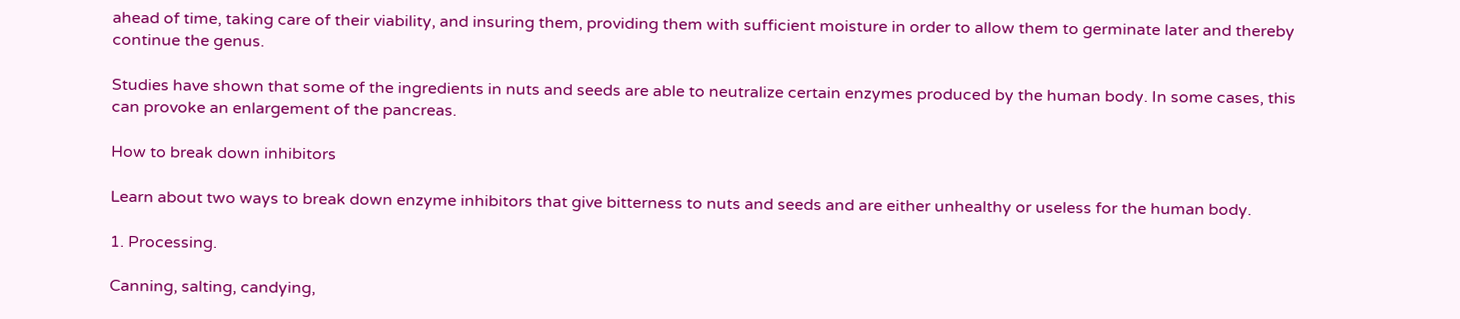ahead of time, taking care of their viability, and insuring them, providing them with sufficient moisture in order to allow them to germinate later and thereby continue the genus.

Studies have shown that some of the ingredients in nuts and seeds are able to neutralize certain enzymes produced by the human body. In some cases, this can provoke an enlargement of the pancreas.

How to break down inhibitors

Learn about two ways to break down enzyme inhibitors that give bitterness to nuts and seeds and are either unhealthy or useless for the human body.

1. Processing.

Canning, salting, candying,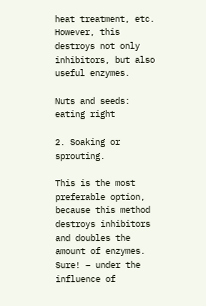heat treatment, etc. However, this destroys not only inhibitors, but also useful enzymes.

Nuts and seeds: eating right

2. Soaking or sprouting.

This is the most preferable option, because this method destroys inhibitors and doubles the amount of enzymes. Sure! – under the influence of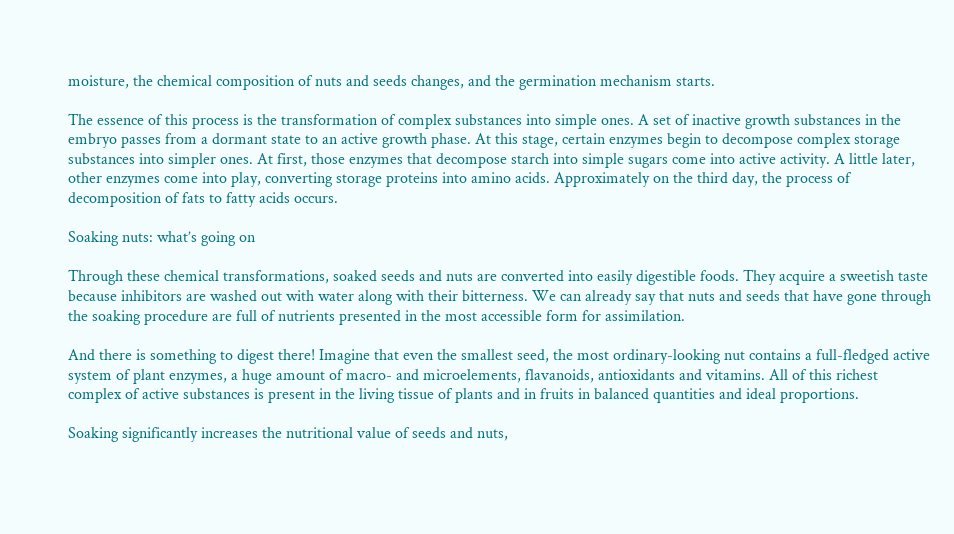moisture, the chemical composition of nuts and seeds changes, and the germination mechanism starts.

The essence of this process is the transformation of complex substances into simple ones. A set of inactive growth substances in the embryo passes from a dormant state to an active growth phase. At this stage, certain enzymes begin to decompose complex storage substances into simpler ones. At first, those enzymes that decompose starch into simple sugars come into active activity. A little later, other enzymes come into play, converting storage proteins into amino acids. Approximately on the third day, the process of decomposition of fats to fatty acids occurs.

Soaking nuts: what’s going on

Through these chemical transformations, soaked seeds and nuts are converted into easily digestible foods. They acquire a sweetish taste because inhibitors are washed out with water along with their bitterness. We can already say that nuts and seeds that have gone through the soaking procedure are full of nutrients presented in the most accessible form for assimilation.

And there is something to digest there! Imagine that even the smallest seed, the most ordinary-looking nut contains a full-fledged active system of plant enzymes, a huge amount of macro- and microelements, flavanoids, antioxidants and vitamins. All of this richest complex of active substances is present in the living tissue of plants and in fruits in balanced quantities and ideal proportions.

Soaking significantly increases the nutritional value of seeds and nuts,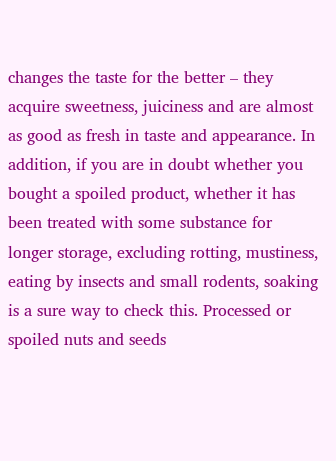changes the taste for the better – they acquire sweetness, juiciness and are almost as good as fresh in taste and appearance. In addition, if you are in doubt whether you bought a spoiled product, whether it has been treated with some substance for longer storage, excluding rotting, mustiness, eating by insects and small rodents, soaking is a sure way to check this. Processed or spoiled nuts and seeds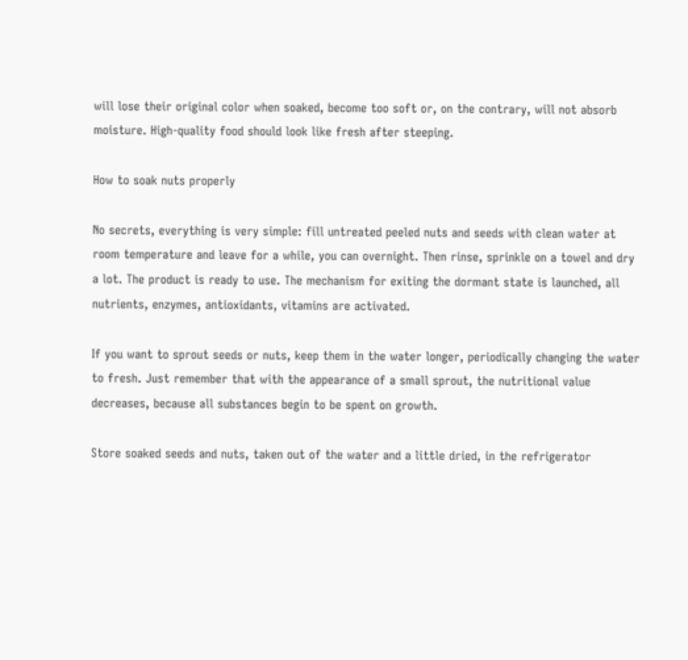will lose their original color when soaked, become too soft or, on the contrary, will not absorb moisture. High-quality food should look like fresh after steeping.

How to soak nuts properly

No secrets, everything is very simple: fill untreated peeled nuts and seeds with clean water at room temperature and leave for a while, you can overnight. Then rinse, sprinkle on a towel and dry a lot. The product is ready to use. The mechanism for exiting the dormant state is launched, all nutrients, enzymes, antioxidants, vitamins are activated.

If you want to sprout seeds or nuts, keep them in the water longer, periodically changing the water to fresh. Just remember that with the appearance of a small sprout, the nutritional value decreases, because all substances begin to be spent on growth.

Store soaked seeds and nuts, taken out of the water and a little dried, in the refrigerator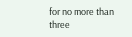for no more than three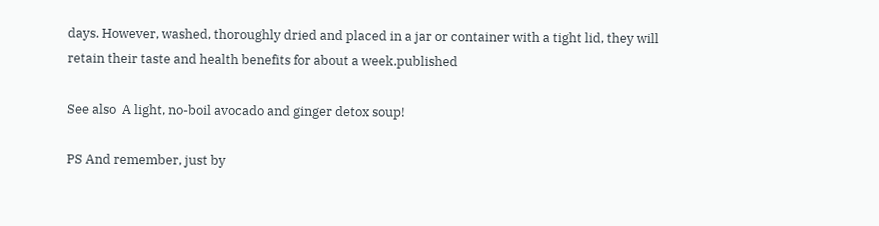days. However, washed, thoroughly dried and placed in a jar or container with a tight lid, they will retain their taste and health benefits for about a week.published

See also  A light, no-boil avocado and ginger detox soup!

PS And remember, just by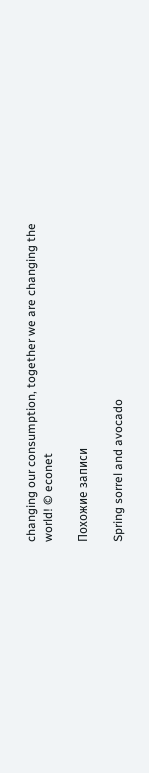changing our consumption, together we are changing the world! © econet

Похожие записи

Spring sorrel and avocado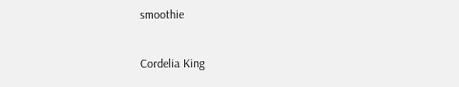smoothie

Cordelia King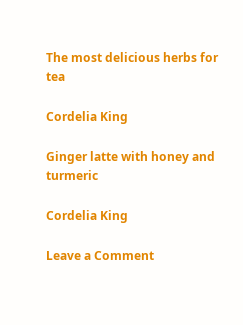The most delicious herbs for tea

Cordelia King

Ginger latte with honey and turmeric

Cordelia King

Leave a Comment